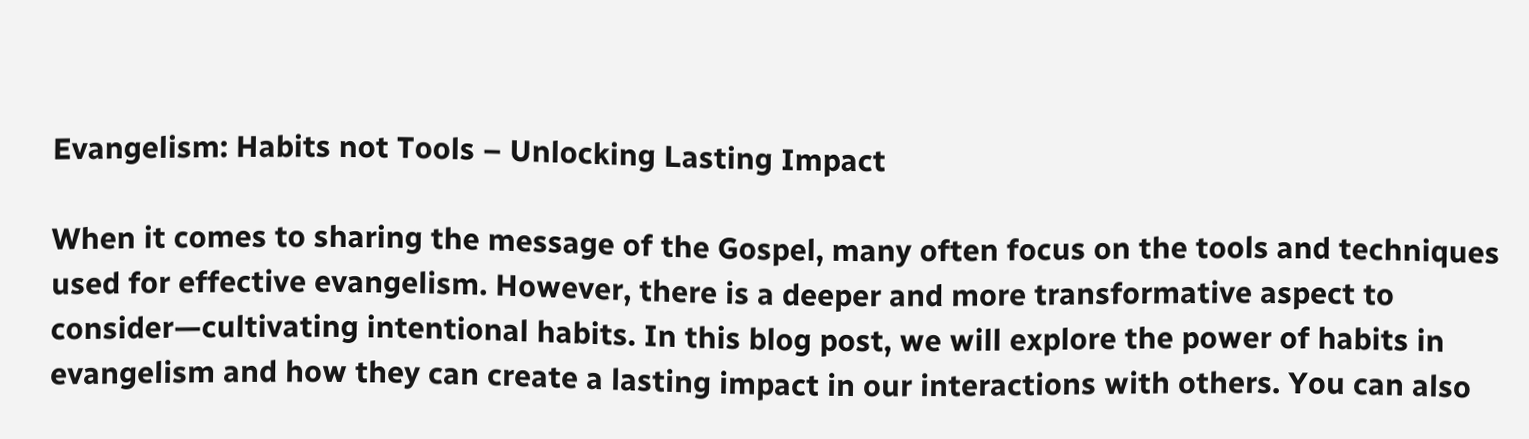Evangelism: Habits not Tools – Unlocking Lasting Impact

When it comes to sharing the message of the Gospel, many often focus on the tools and techniques used for effective evangelism. However, there is a deeper and more transformative aspect to consider—cultivating intentional habits. In this blog post, we will explore the power of habits in evangelism and how they can create a lasting impact in our interactions with others. You can also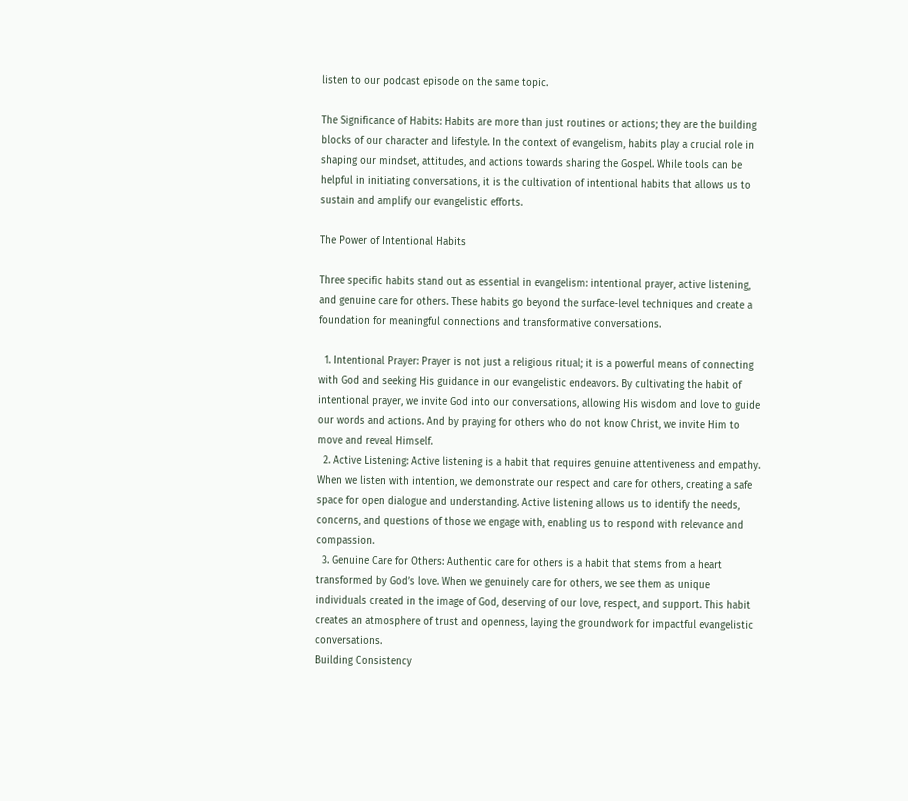listen to our podcast episode on the same topic.

The Significance of Habits: Habits are more than just routines or actions; they are the building blocks of our character and lifestyle. In the context of evangelism, habits play a crucial role in shaping our mindset, attitudes, and actions towards sharing the Gospel. While tools can be helpful in initiating conversations, it is the cultivation of intentional habits that allows us to sustain and amplify our evangelistic efforts.

The Power of Intentional Habits

Three specific habits stand out as essential in evangelism: intentional prayer, active listening, and genuine care for others. These habits go beyond the surface-level techniques and create a foundation for meaningful connections and transformative conversations.

  1. Intentional Prayer: Prayer is not just a religious ritual; it is a powerful means of connecting with God and seeking His guidance in our evangelistic endeavors. By cultivating the habit of intentional prayer, we invite God into our conversations, allowing His wisdom and love to guide our words and actions. And by praying for others who do not know Christ, we invite Him to move and reveal Himself.
  2. Active Listening: Active listening is a habit that requires genuine attentiveness and empathy. When we listen with intention, we demonstrate our respect and care for others, creating a safe space for open dialogue and understanding. Active listening allows us to identify the needs, concerns, and questions of those we engage with, enabling us to respond with relevance and compassion.
  3. Genuine Care for Others: Authentic care for others is a habit that stems from a heart transformed by God’s love. When we genuinely care for others, we see them as unique individuals created in the image of God, deserving of our love, respect, and support. This habit creates an atmosphere of trust and openness, laying the groundwork for impactful evangelistic conversations.
Building Consistency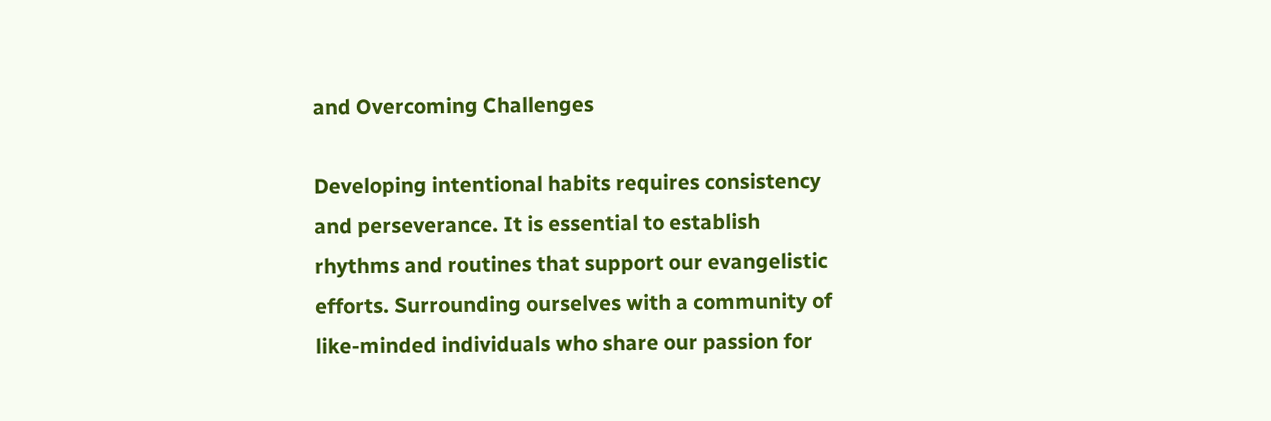and Overcoming Challenges

Developing intentional habits requires consistency and perseverance. It is essential to establish rhythms and routines that support our evangelistic efforts. Surrounding ourselves with a community of like-minded individuals who share our passion for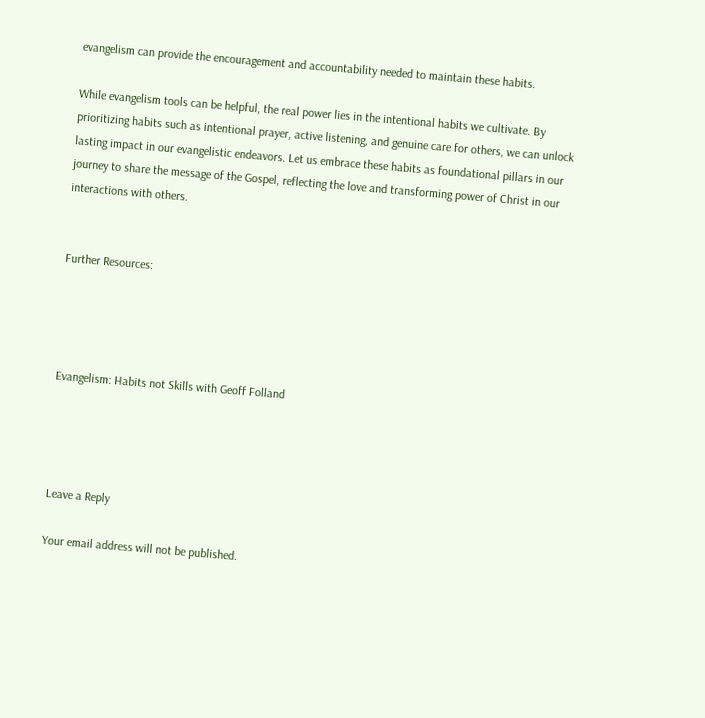evangelism can provide the encouragement and accountability needed to maintain these habits.

While evangelism tools can be helpful, the real power lies in the intentional habits we cultivate. By prioritizing habits such as intentional prayer, active listening, and genuine care for others, we can unlock lasting impact in our evangelistic endeavors. Let us embrace these habits as foundational pillars in our journey to share the message of the Gospel, reflecting the love and transforming power of Christ in our interactions with others.


Further Resources:




Evangelism: Habits not Skills with Geoff Folland




Leave a Reply

Your email address will not be published.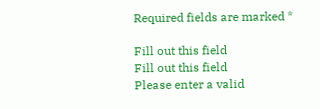Required fields are marked *

Fill out this field
Fill out this field
Please enter a valid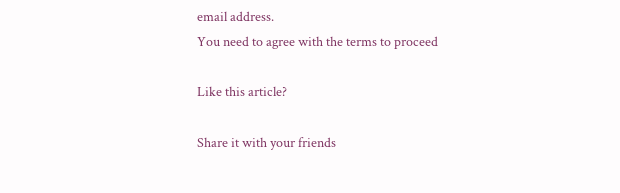email address.
You need to agree with the terms to proceed

Like this article?

Share it with your friends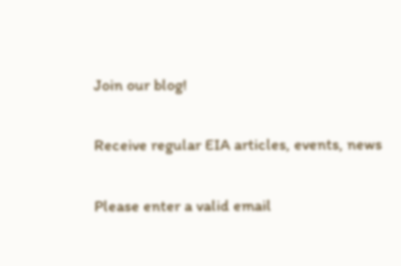Join our blog!

Receive regular EIA articles, events, news

Please enter a valid email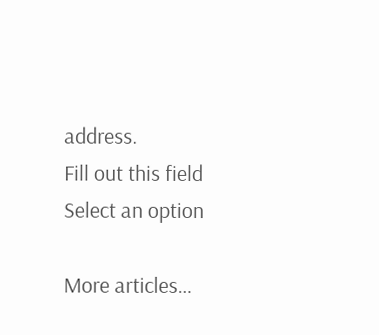address.
Fill out this field
Select an option

More articles…